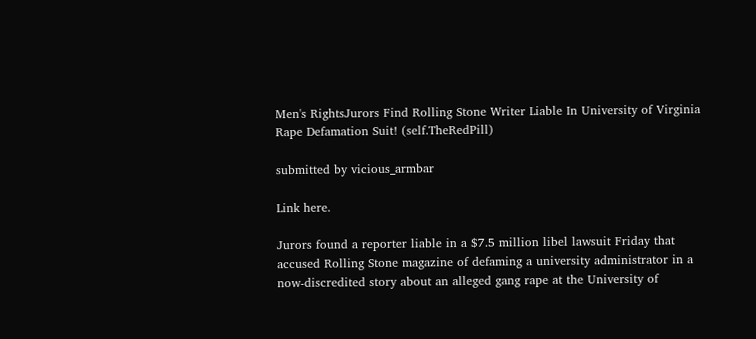Men's RightsJurors Find Rolling Stone Writer Liable In University of Virginia Rape Defamation Suit! (self.TheRedPill)

submitted by vicious_armbar

Link here.

Jurors found a reporter liable in a $7.5 million libel lawsuit Friday that accused Rolling Stone magazine of defaming a university administrator in a now-discredited story about an alleged gang rape at the University of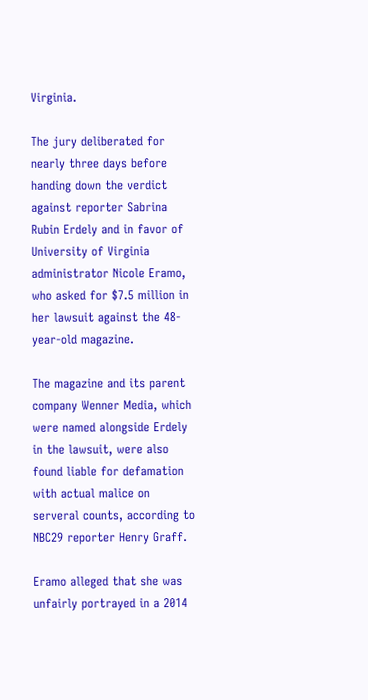Virginia.

The jury deliberated for nearly three days before handing down the verdict against reporter Sabrina Rubin Erdely and in favor of University of Virginia administrator Nicole Eramo, who asked for $7.5 million in her lawsuit against the 48-year-old magazine.

The magazine and its parent company Wenner Media, which were named alongside Erdely in the lawsuit, were also found liable for defamation with actual malice on serveral counts, according to NBC29 reporter Henry Graff.

Eramo alleged that she was unfairly portrayed in a 2014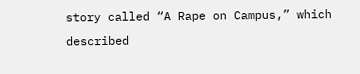story called “A Rape on Campus,” which described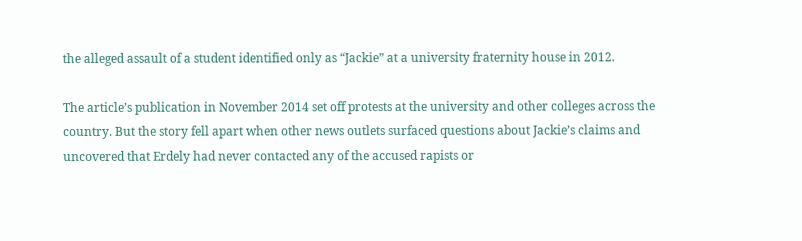the alleged assault of a student identified only as “Jackie” at a university fraternity house in 2012.

The article’s publication in November 2014 set off protests at the university and other colleges across the country. But the story fell apart when other news outlets surfaced questions about Jackie’s claims and uncovered that Erdely had never contacted any of the accused rapists or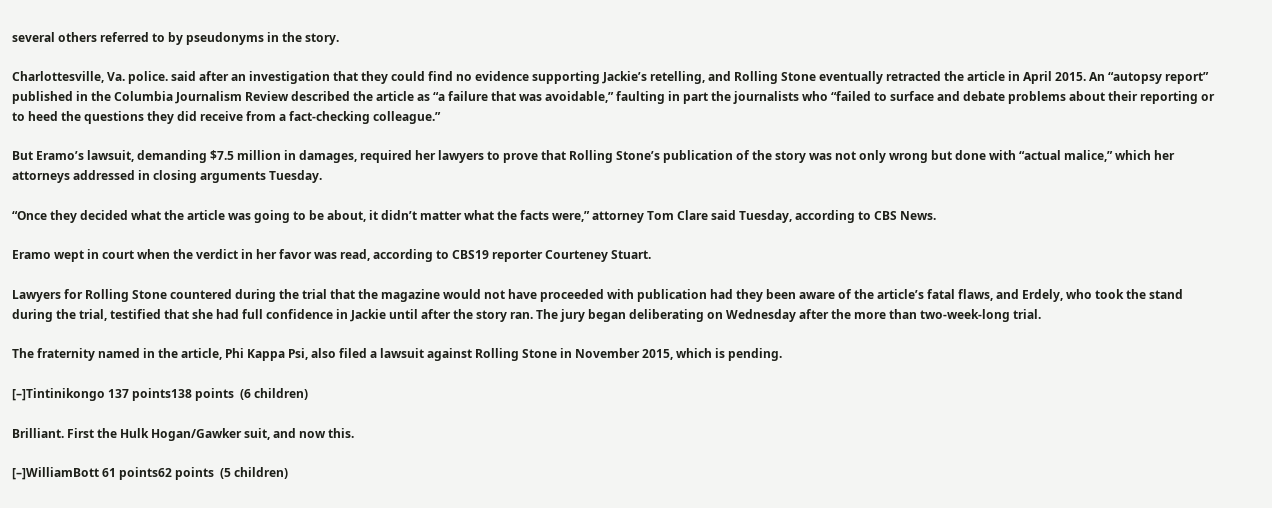several others referred to by pseudonyms in the story.

Charlottesville, Va. police. said after an investigation that they could find no evidence supporting Jackie’s retelling, and Rolling Stone eventually retracted the article in April 2015. An “autopsy report” published in the Columbia Journalism Review described the article as “a failure that was avoidable,” faulting in part the journalists who “failed to surface and debate problems about their reporting or to heed the questions they did receive from a fact-checking colleague.”

But Eramo’s lawsuit, demanding $7.5 million in damages, required her lawyers to prove that Rolling Stone’s publication of the story was not only wrong but done with “actual malice,” which her attorneys addressed in closing arguments Tuesday.

“Once they decided what the article was going to be about, it didn’t matter what the facts were,” attorney Tom Clare said Tuesday, according to CBS News.

Eramo wept in court when the verdict in her favor was read, according to CBS19 reporter Courteney Stuart.

Lawyers for Rolling Stone countered during the trial that the magazine would not have proceeded with publication had they been aware of the article’s fatal flaws, and Erdely, who took the stand during the trial, testified that she had full confidence in Jackie until after the story ran. The jury began deliberating on Wednesday after the more than two-week-long trial.

The fraternity named in the article, Phi Kappa Psi, also filed a lawsuit against Rolling Stone in November 2015, which is pending.

[–]Tintinikongo 137 points138 points  (6 children)

Brilliant. First the Hulk Hogan/Gawker suit, and now this.

[–]WilliamBott 61 points62 points  (5 children)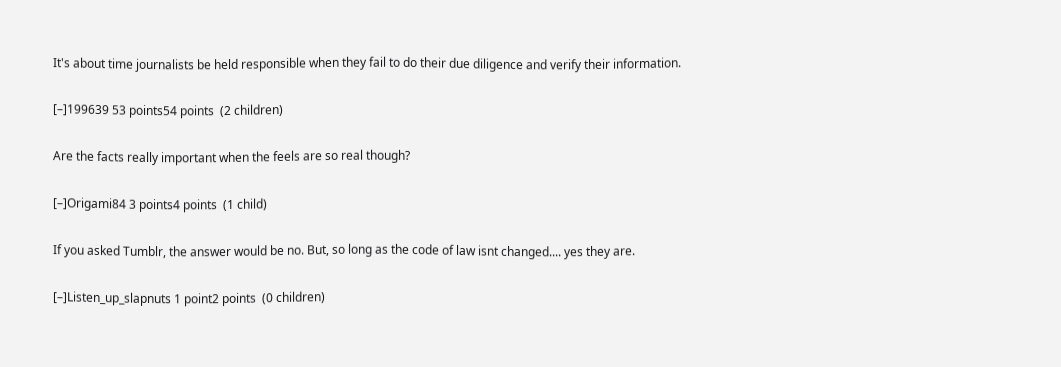It's about time journalists be held responsible when they fail to do their due diligence and verify their information.

[–]199639 53 points54 points  (2 children)

Are the facts really important when the feels are so real though?

[–]Origami84 3 points4 points  (1 child)

If you asked Tumblr, the answer would be no. But, so long as the code of law isnt changed.... yes they are.

[–]Listen_up_slapnuts 1 point2 points  (0 children)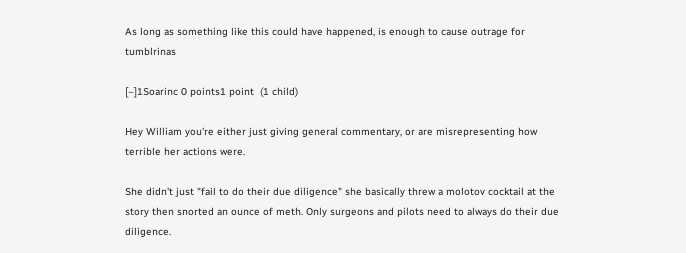As long as something like this could have happened, is enough to cause outrage for tumblrinas

[–]1Soarinc 0 points1 point  (1 child)

Hey William you're either just giving general commentary, or are misrepresenting how terrible her actions were.

She didn't just "fail to do their due diligence" she basically threw a molotov cocktail at the story then snorted an ounce of meth. Only surgeons and pilots need to always do their due diligence.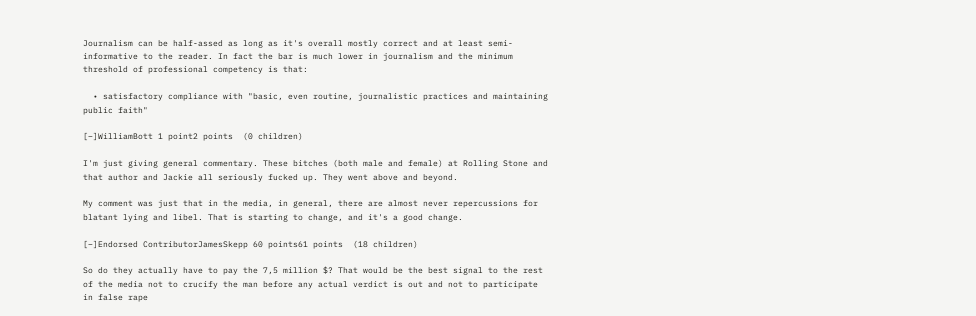Journalism can be half-assed as long as it's overall mostly correct and at least semi-informative to the reader. In fact the bar is much lower in journalism and the minimum threshold of professional competency is that:

  • satisfactory compliance with "basic, even routine, journalistic practices and maintaining public faith"

[–]WilliamBott 1 point2 points  (0 children)

I'm just giving general commentary. These bitches (both male and female) at Rolling Stone and that author and Jackie all seriously fucked up. They went above and beyond.

My comment was just that in the media, in general, there are almost never repercussions for blatant lying and libel. That is starting to change, and it's a good change.

[–]Endorsed ContributorJamesSkepp 60 points61 points  (18 children)

So do they actually have to pay the 7,5 million $? That would be the best signal to the rest of the media not to crucify the man before any actual verdict is out and not to participate in false rape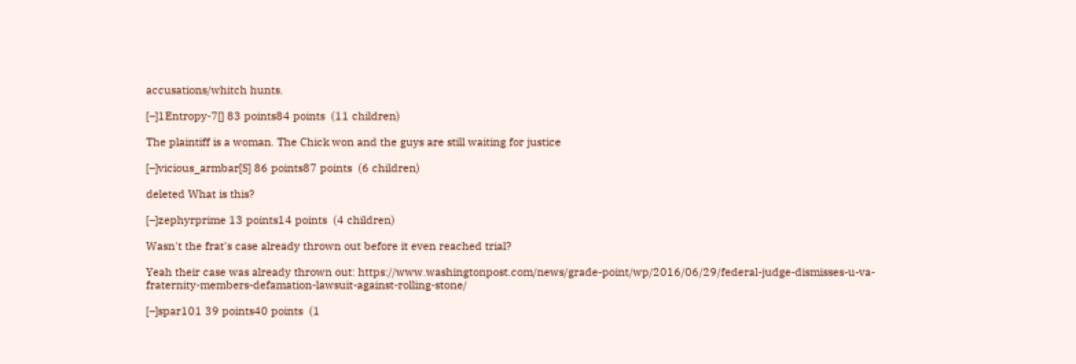accusations/whitch hunts.

[–]1Entropy-7[] 83 points84 points  (11 children)

The plaintiff is a woman. The Chick won and the guys are still waiting for justice

[–]vicious_armbar[S] 86 points87 points  (6 children)

deleted What is this?

[–]zephyrprime 13 points14 points  (4 children)

Wasn't the frat's case already thrown out before it even reached trial?

Yeah their case was already thrown out: https://www.washingtonpost.com/news/grade-point/wp/2016/06/29/federal-judge-dismisses-u-va-fraternity-members-defamation-lawsuit-against-rolling-stone/

[–]spar101 39 points40 points  (1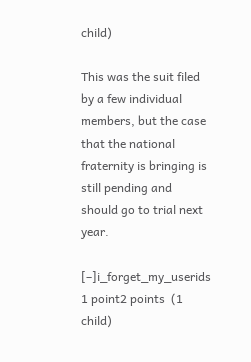child)

This was the suit filed by a few individual members, but the case that the national fraternity is bringing is still pending and should go to trial next year.

[–]i_forget_my_userids 1 point2 points  (1 child)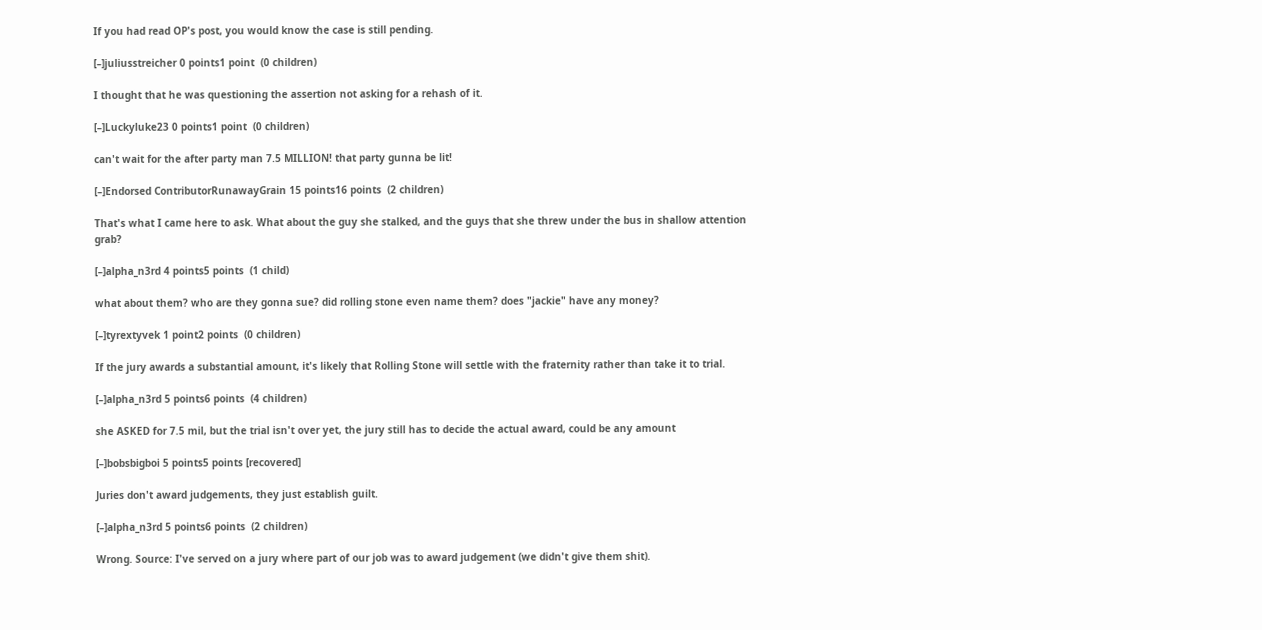If you had read OP's post, you would know the case is still pending.

[–]juliusstreicher 0 points1 point  (0 children)

I thought that he was questioning the assertion not asking for a rehash of it.

[–]Luckyluke23 0 points1 point  (0 children)

can't wait for the after party man 7.5 MILLION! that party gunna be lit!

[–]Endorsed ContributorRunawayGrain 15 points16 points  (2 children)

That's what I came here to ask. What about the guy she stalked, and the guys that she threw under the bus in shallow attention grab?

[–]alpha_n3rd 4 points5 points  (1 child)

what about them? who are they gonna sue? did rolling stone even name them? does "jackie" have any money?

[–]tyrextyvek 1 point2 points  (0 children)

If the jury awards a substantial amount, it's likely that Rolling Stone will settle with the fraternity rather than take it to trial.

[–]alpha_n3rd 5 points6 points  (4 children)

she ASKED for 7.5 mil, but the trial isn't over yet, the jury still has to decide the actual award, could be any amount

[–]bobsbigboi 5 points5 points [recovered]

Juries don't award judgements, they just establish guilt.

[–]alpha_n3rd 5 points6 points  (2 children)

Wrong. Source: I've served on a jury where part of our job was to award judgement (we didn't give them shit).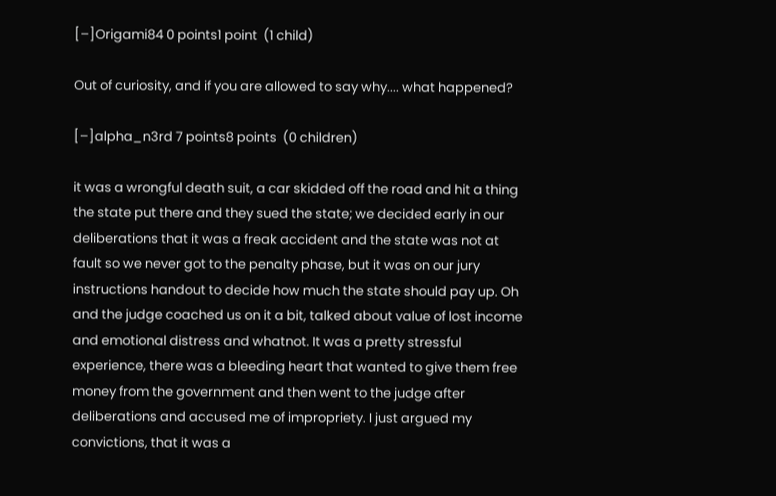[–]Origami84 0 points1 point  (1 child)

Out of curiosity, and if you are allowed to say why.... what happened?

[–]alpha_n3rd 7 points8 points  (0 children)

it was a wrongful death suit, a car skidded off the road and hit a thing the state put there and they sued the state; we decided early in our deliberations that it was a freak accident and the state was not at fault so we never got to the penalty phase, but it was on our jury instructions handout to decide how much the state should pay up. Oh and the judge coached us on it a bit, talked about value of lost income and emotional distress and whatnot. It was a pretty stressful experience, there was a bleeding heart that wanted to give them free money from the government and then went to the judge after deliberations and accused me of impropriety. I just argued my convictions, that it was a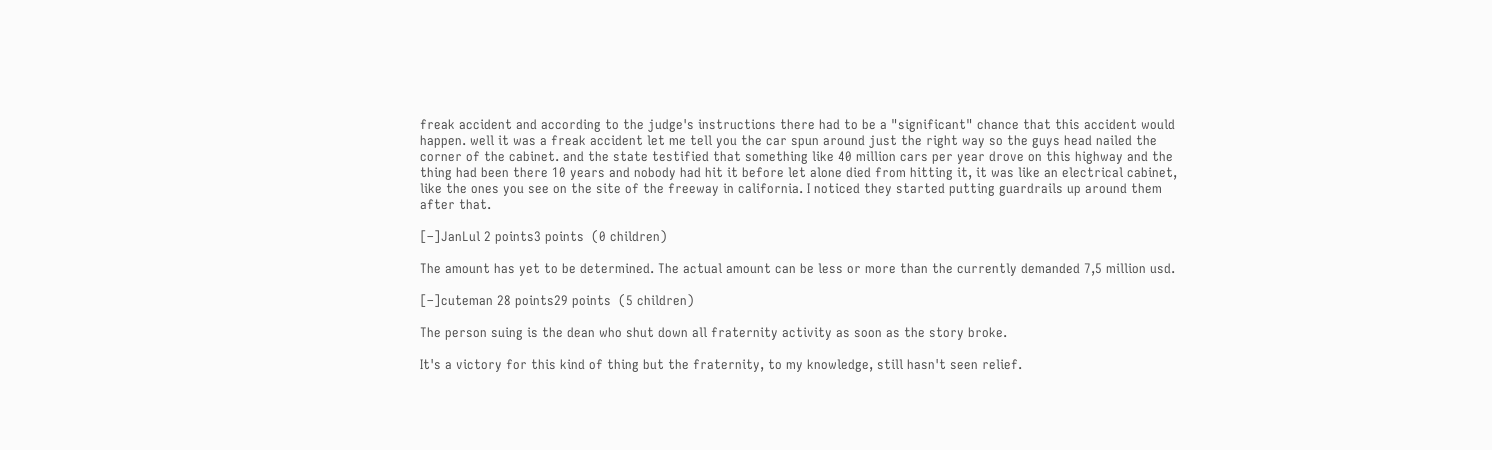freak accident and according to the judge's instructions there had to be a "significant" chance that this accident would happen. well it was a freak accident let me tell you the car spun around just the right way so the guys head nailed the corner of the cabinet. and the state testified that something like 40 million cars per year drove on this highway and the thing had been there 10 years and nobody had hit it before let alone died from hitting it, it was like an electrical cabinet, like the ones you see on the site of the freeway in california. I noticed they started putting guardrails up around them after that.

[–]JanLul 2 points3 points  (0 children)

The amount has yet to be determined. The actual amount can be less or more than the currently demanded 7,5 million usd.

[–]cuteman 28 points29 points  (5 children)

The person suing is the dean who shut down all fraternity activity as soon as the story broke.

It's a victory for this kind of thing but the fraternity, to my knowledge, still hasn't seen relief.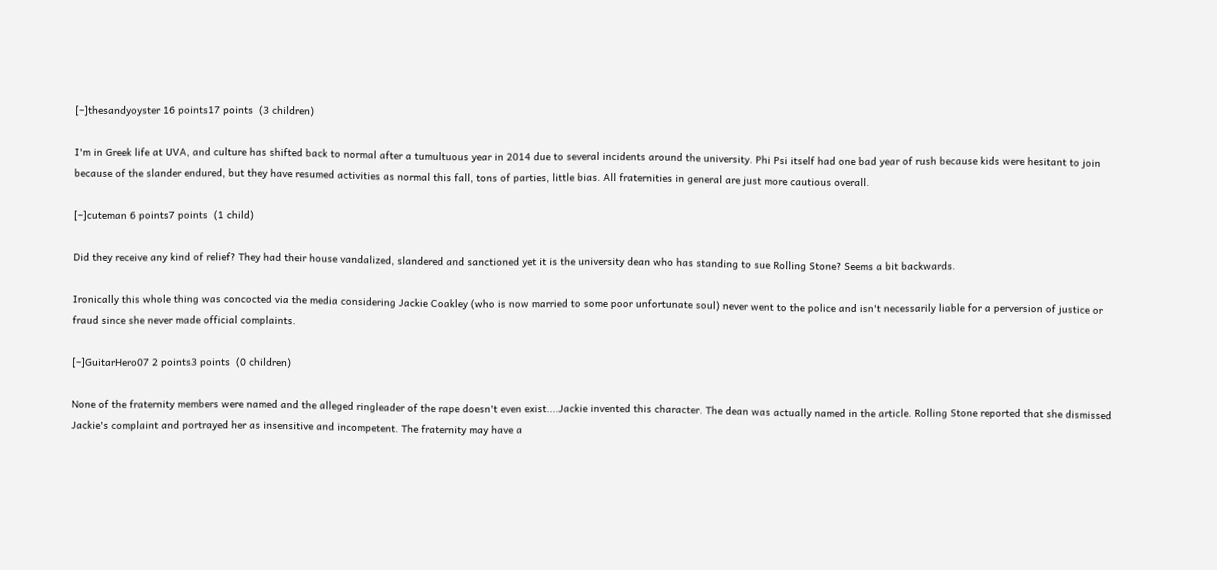[–]thesandyoyster 16 points17 points  (3 children)

I'm in Greek life at UVA, and culture has shifted back to normal after a tumultuous year in 2014 due to several incidents around the university. Phi Psi itself had one bad year of rush because kids were hesitant to join because of the slander endured, but they have resumed activities as normal this fall, tons of parties, little bias. All fraternities in general are just more cautious overall.

[–]cuteman 6 points7 points  (1 child)

Did they receive any kind of relief? They had their house vandalized, slandered and sanctioned yet it is the university dean who has standing to sue Rolling Stone? Seems a bit backwards.

Ironically this whole thing was concocted via the media considering Jackie Coakley (who is now married to some poor unfortunate soul) never went to the police and isn't necessarily liable for a perversion of justice or fraud since she never made official complaints.

[–]GuitarHero07 2 points3 points  (0 children)

None of the fraternity members were named and the alleged ringleader of the rape doesn't even exist....Jackie invented this character. The dean was actually named in the article. Rolling Stone reported that she dismissed Jackie's complaint and portrayed her as insensitive and incompetent. The fraternity may have a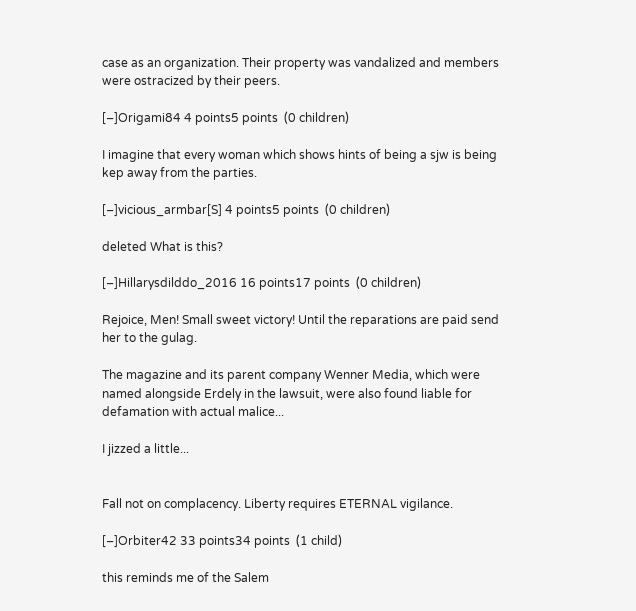case as an organization. Their property was vandalized and members were ostracized by their peers.

[–]Origami84 4 points5 points  (0 children)

I imagine that every woman which shows hints of being a sjw is being kep away from the parties.

[–]vicious_armbar[S] 4 points5 points  (0 children)

deleted What is this?

[–]Hillarysdilddo_2016 16 points17 points  (0 children)

Rejoice, Men! Small sweet victory! Until the reparations are paid send her to the gulag.

The magazine and its parent company Wenner Media, which were named alongside Erdely in the lawsuit, were also found liable for defamation with actual malice...

I jizzed a little...


Fall not on complacency. Liberty requires ETERNAL vigilance.

[–]Orbiter42 33 points34 points  (1 child)

this reminds me of the Salem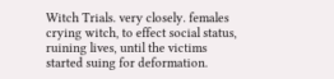Witch Trials. very closely. females crying witch, to effect social status, ruining lives, until the victims started suing for deformation.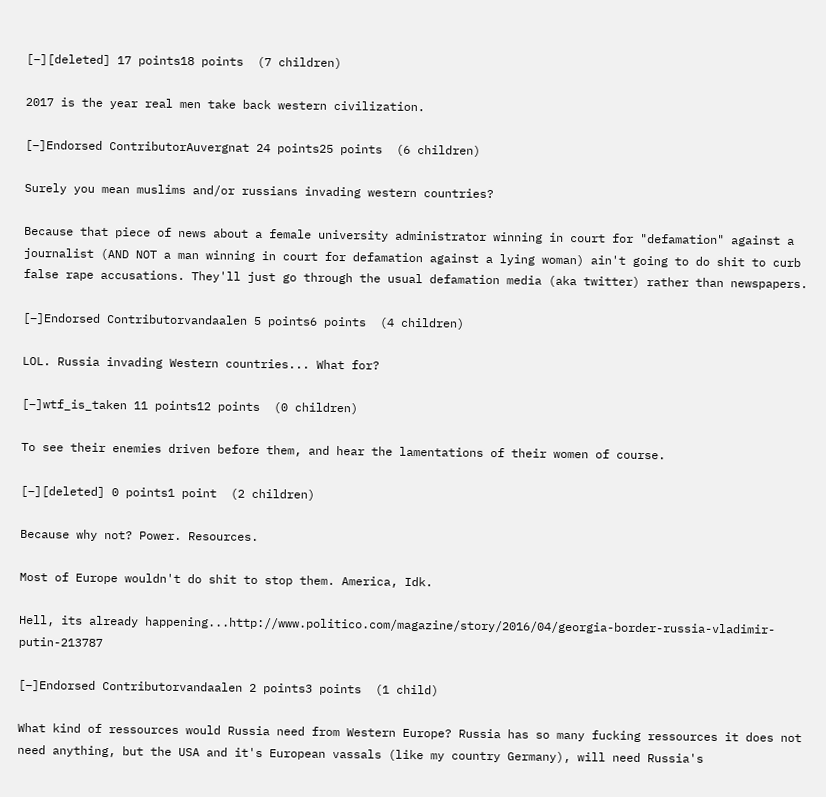[–][deleted] 17 points18 points  (7 children)

2017 is the year real men take back western civilization.

[–]Endorsed ContributorAuvergnat 24 points25 points  (6 children)

Surely you mean muslims and/or russians invading western countries?

Because that piece of news about a female university administrator winning in court for "defamation" against a journalist (AND NOT a man winning in court for defamation against a lying woman) ain't going to do shit to curb false rape accusations. They'll just go through the usual defamation media (aka twitter) rather than newspapers.

[–]Endorsed Contributorvandaalen 5 points6 points  (4 children)

LOL. Russia invading Western countries... What for?

[–]wtf_is_taken 11 points12 points  (0 children)

To see their enemies driven before them, and hear the lamentations of their women of course.

[–][deleted] 0 points1 point  (2 children)

Because why not? Power. Resources.

Most of Europe wouldn't do shit to stop them. America, Idk.

Hell, its already happening...http://www.politico.com/magazine/story/2016/04/georgia-border-russia-vladimir-putin-213787

[–]Endorsed Contributorvandaalen 2 points3 points  (1 child)

What kind of ressources would Russia need from Western Europe? Russia has so many fucking ressources it does not need anything, but the USA and it's European vassals (like my country Germany), will need Russia's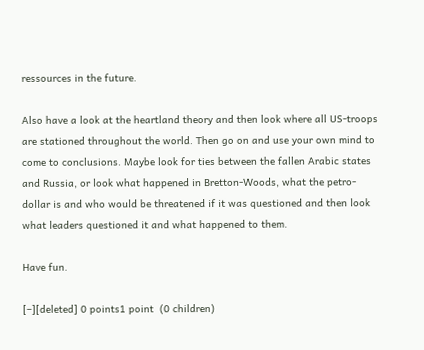ressources in the future.

Also have a look at the heartland theory and then look where all US-troops are stationed throughout the world. Then go on and use your own mind to come to conclusions. Maybe look for ties between the fallen Arabic states and Russia, or look what happened in Bretton-Woods, what the petro-dollar is and who would be threatened if it was questioned and then look what leaders questioned it and what happened to them.

Have fun.

[–][deleted] 0 points1 point  (0 children)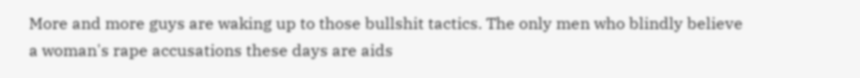More and more guys are waking up to those bullshit tactics. The only men who blindly believe a woman's rape accusations these days are aids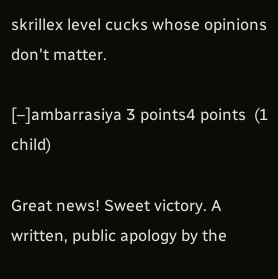skrillex level cucks whose opinions don't matter.

[–]ambarrasiya 3 points4 points  (1 child)

Great news! Sweet victory. A written, public apology by the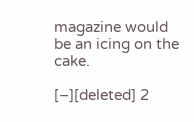magazine would be an icing on the cake.

[–][deleted] 2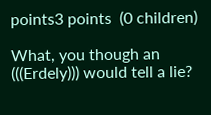points3 points  (0 children)

What, you though an (((Erdely))) would tell a lie?